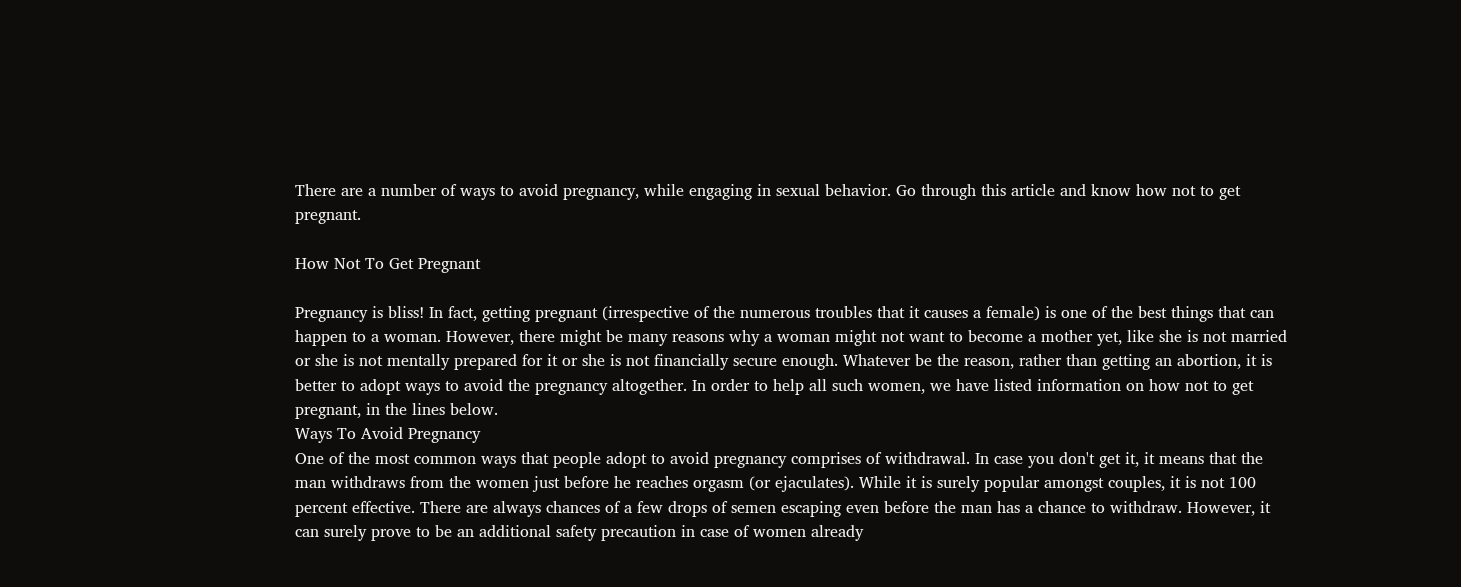There are a number of ways to avoid pregnancy, while engaging in sexual behavior. Go through this article and know how not to get pregnant.

How Not To Get Pregnant

Pregnancy is bliss! In fact, getting pregnant (irrespective of the numerous troubles that it causes a female) is one of the best things that can happen to a woman. However, there might be many reasons why a woman might not want to become a mother yet, like she is not married or she is not mentally prepared for it or she is not financially secure enough. Whatever be the reason, rather than getting an abortion, it is better to adopt ways to avoid the pregnancy altogether. In order to help all such women, we have listed information on how not to get pregnant, in the lines below.
Ways To Avoid Pregnancy
One of the most common ways that people adopt to avoid pregnancy comprises of withdrawal. In case you don't get it, it means that the man withdraws from the women just before he reaches orgasm (or ejaculates). While it is surely popular amongst couples, it is not 100 percent effective. There are always chances of a few drops of semen escaping even before the man has a chance to withdraw. However, it can surely prove to be an additional safety precaution in case of women already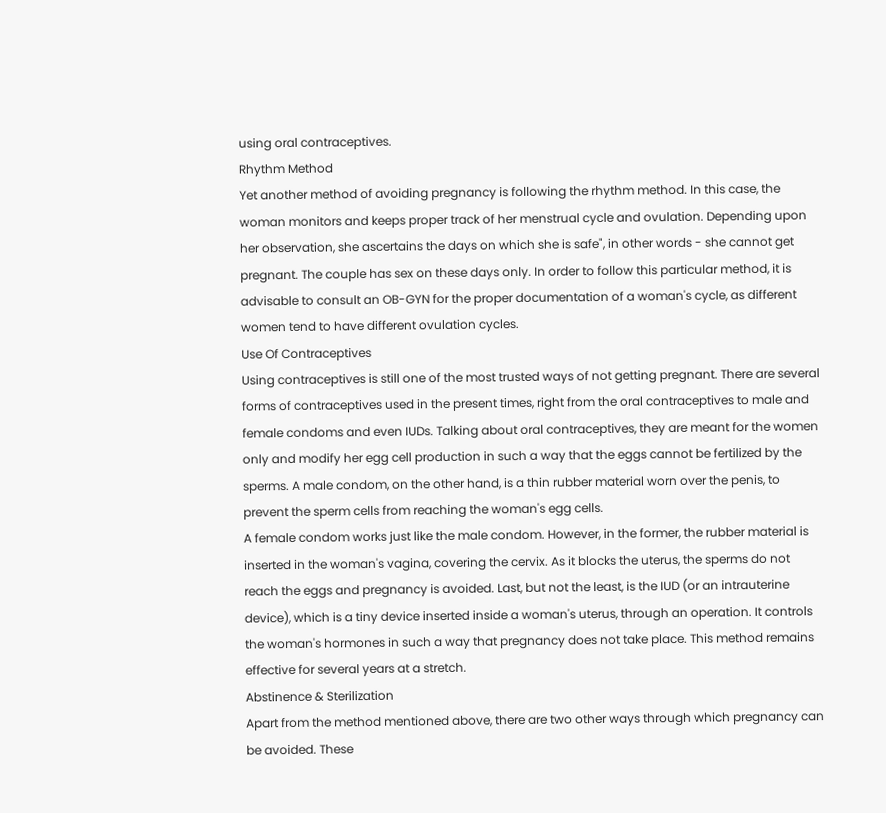using oral contraceptives.
Rhythm Method
Yet another method of avoiding pregnancy is following the rhythm method. In this case, the woman monitors and keeps proper track of her menstrual cycle and ovulation. Depending upon her observation, she ascertains the days on which she is safe", in other words - she cannot get pregnant. The couple has sex on these days only. In order to follow this particular method, it is advisable to consult an OB-GYN for the proper documentation of a woman's cycle, as different women tend to have different ovulation cycles.
Use Of Contraceptives
Using contraceptives is still one of the most trusted ways of not getting pregnant. There are several forms of contraceptives used in the present times, right from the oral contraceptives to male and female condoms and even IUDs. Talking about oral contraceptives, they are meant for the women only and modify her egg cell production in such a way that the eggs cannot be fertilized by the sperms. A male condom, on the other hand, is a thin rubber material worn over the penis, to prevent the sperm cells from reaching the woman's egg cells.
A female condom works just like the male condom. However, in the former, the rubber material is inserted in the woman's vagina, covering the cervix. As it blocks the uterus, the sperms do not reach the eggs and pregnancy is avoided. Last, but not the least, is the IUD (or an intrauterine device), which is a tiny device inserted inside a woman's uterus, through an operation. It controls the woman's hormones in such a way that pregnancy does not take place. This method remains effective for several years at a stretch.
Abstinence & Sterilization
Apart from the method mentioned above, there are two other ways through which pregnancy can be avoided. These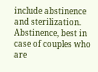include abstinence and sterilization. Abstinence, best in case of couples who are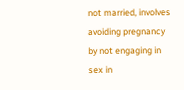not married, involves avoiding pregnancy by not engaging in sex in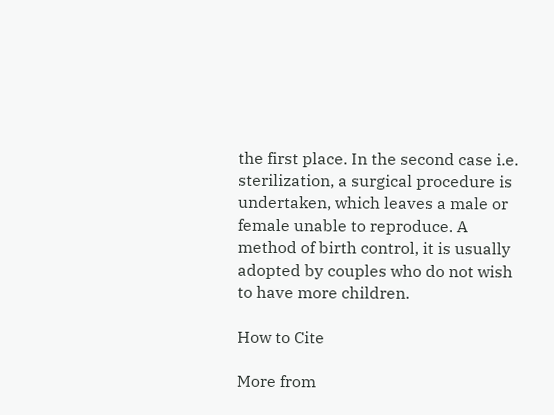the first place. In the second case i.e. sterilization, a surgical procedure is undertaken, which leaves a male or female unable to reproduce. A method of birth control, it is usually adopted by couples who do not wish to have more children.

How to Cite

More from